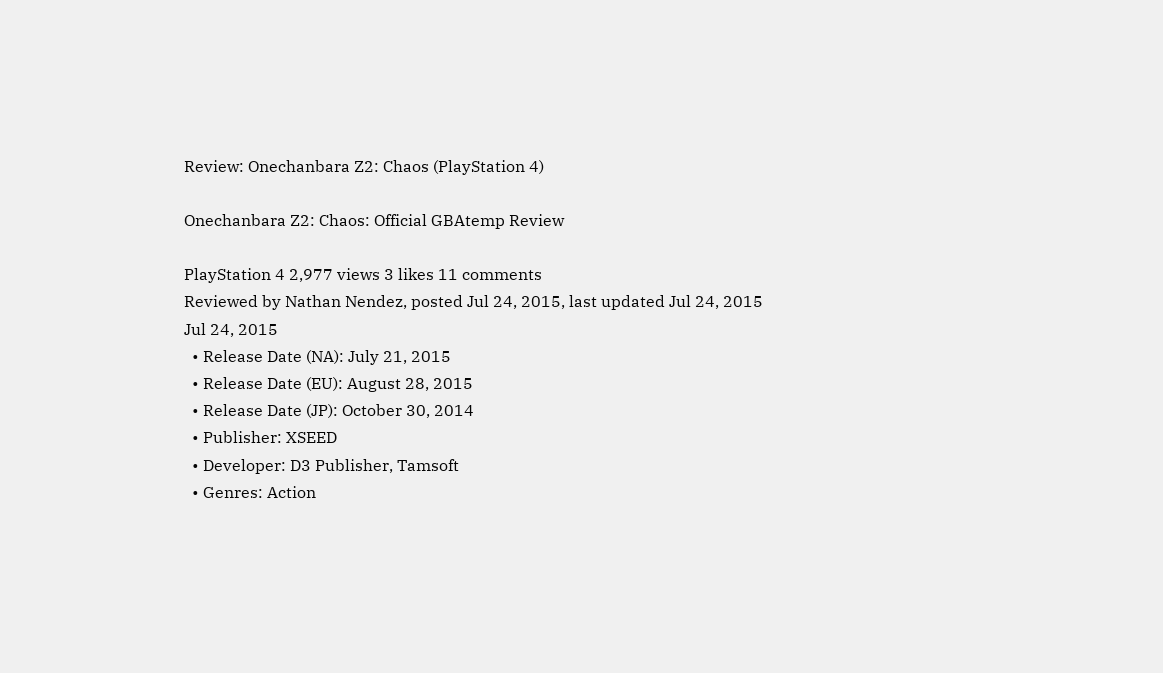Review: Onechanbara Z2: Chaos (PlayStation 4)

Onechanbara Z2: Chaos: Official GBAtemp Review

PlayStation 4 2,977 views 3 likes 11 comments
Reviewed by Nathan Nendez, posted Jul 24, 2015, last updated Jul 24, 2015
Jul 24, 2015
  • Release Date (NA): July 21, 2015
  • Release Date (EU): August 28, 2015
  • Release Date (JP): October 30, 2014
  • Publisher: XSEED
  • Developer: D3 Publisher, Tamsoft
  • Genres: Action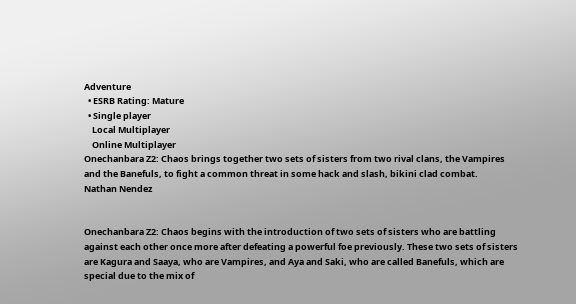Adventure
  • ESRB Rating: Mature
  • Single player
    Local Multiplayer
    Online Multiplayer
Onechanbara Z2: Chaos brings together two sets of sisters from two rival clans, the Vampires and the Banefuls, to fight a common threat in some hack and slash, bikini clad combat.
Nathan Nendez


Onechanbara Z2: Chaos begins with the introduction of two sets of sisters who are battling against each other once more after defeating a powerful foe previously. These two sets of sisters are Kagura and Saaya, who are Vampires, and Aya and Saki, who are called Banefuls, which are special due to the mix of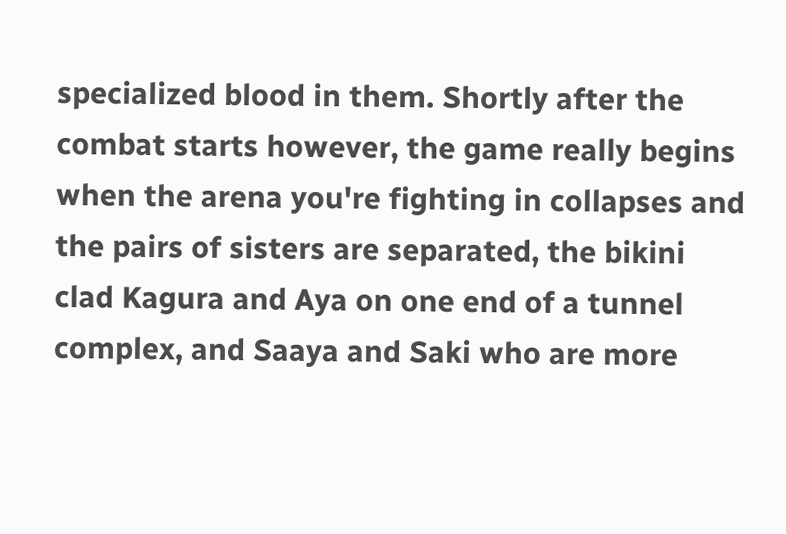specialized blood in them. Shortly after the combat starts however, the game really begins when the arena you're fighting in collapses and the pairs of sisters are separated, the bikini clad Kagura and Aya on one end of a tunnel complex, and Saaya and Saki who are more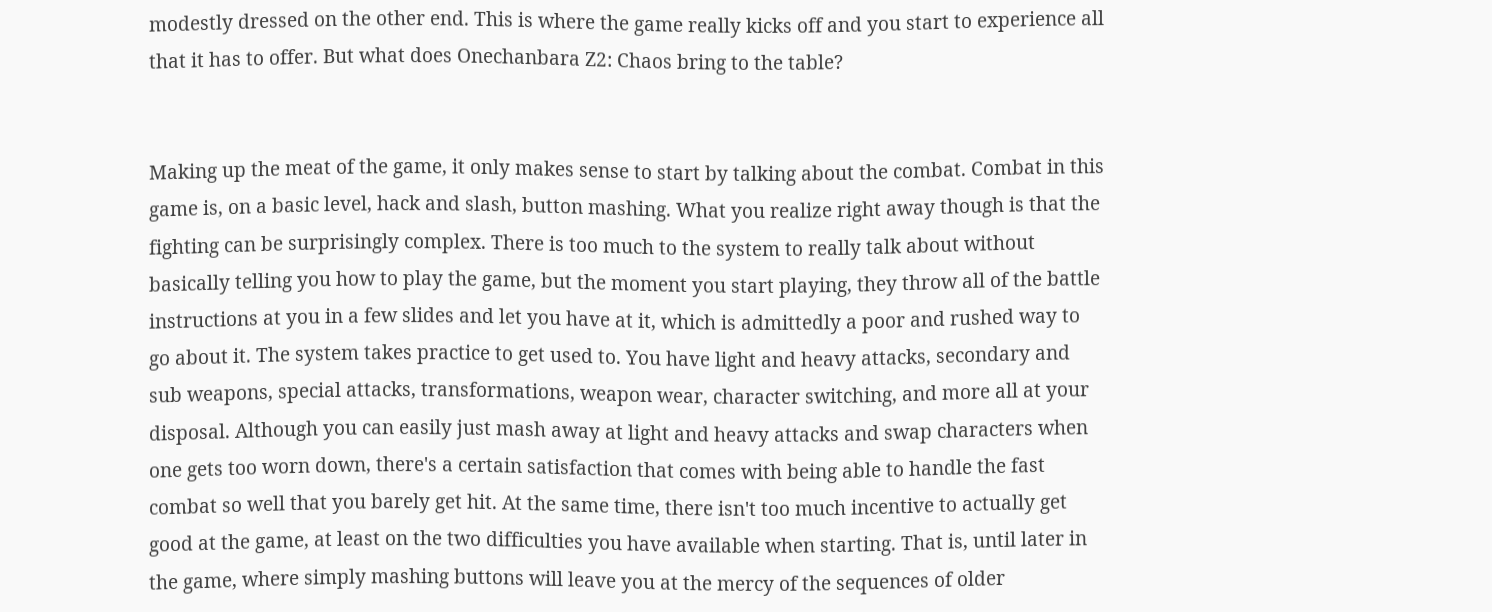modestly dressed on the other end. This is where the game really kicks off and you start to experience all that it has to offer. But what does Onechanbara Z2: Chaos bring to the table?


Making up the meat of the game, it only makes sense to start by talking about the combat. Combat in this game is, on a basic level, hack and slash, button mashing. What you realize right away though is that the fighting can be surprisingly complex. There is too much to the system to really talk about without basically telling you how to play the game, but the moment you start playing, they throw all of the battle instructions at you in a few slides and let you have at it, which is admittedly a poor and rushed way to go about it. The system takes practice to get used to. You have light and heavy attacks, secondary and sub weapons, special attacks, transformations, weapon wear, character switching, and more all at your disposal. Although you can easily just mash away at light and heavy attacks and swap characters when one gets too worn down, there's a certain satisfaction that comes with being able to handle the fast combat so well that you barely get hit. At the same time, there isn't too much incentive to actually get good at the game, at least on the two difficulties you have available when starting. That is, until later in the game, where simply mashing buttons will leave you at the mercy of the sequences of older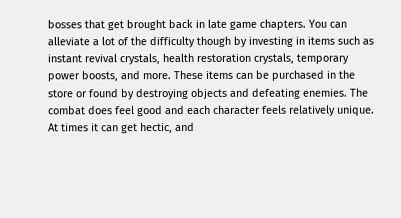bosses that get brought back in late game chapters. You can alleviate a lot of the difficulty though by investing in items such as instant revival crystals, health restoration crystals, temporary power boosts, and more. These items can be purchased in the store or found by destroying objects and defeating enemies. The combat does feel good and each character feels relatively unique. At times it can get hectic, and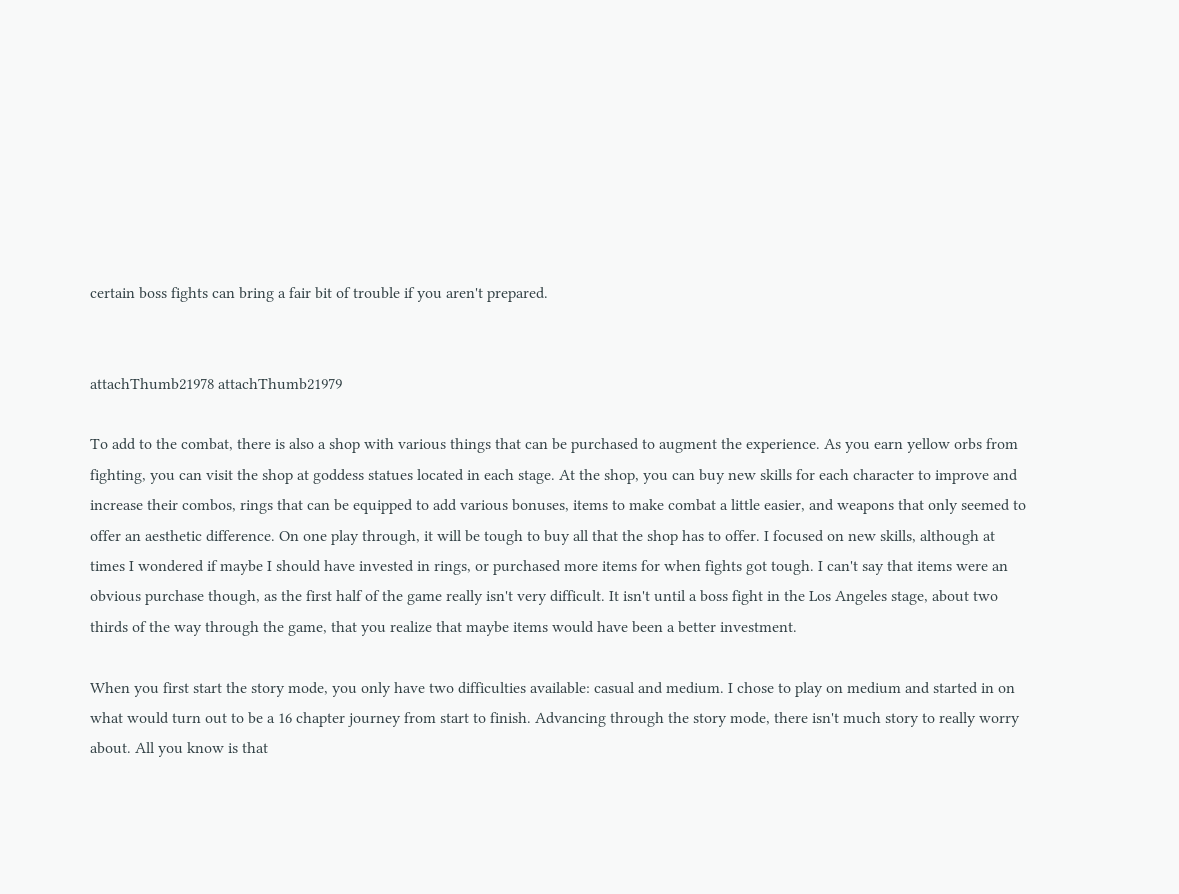certain boss fights can bring a fair bit of trouble if you aren't prepared.


attachThumb21978 attachThumb21979

To add to the combat, there is also a shop with various things that can be purchased to augment the experience. As you earn yellow orbs from fighting, you can visit the shop at goddess statues located in each stage. At the shop, you can buy new skills for each character to improve and increase their combos, rings that can be equipped to add various bonuses, items to make combat a little easier, and weapons that only seemed to offer an aesthetic difference. On one play through, it will be tough to buy all that the shop has to offer. I focused on new skills, although at times I wondered if maybe I should have invested in rings, or purchased more items for when fights got tough. I can't say that items were an obvious purchase though, as the first half of the game really isn't very difficult. It isn't until a boss fight in the Los Angeles stage, about two thirds of the way through the game, that you realize that maybe items would have been a better investment.

When you first start the story mode, you only have two difficulties available: casual and medium. I chose to play on medium and started in on what would turn out to be a 16 chapter journey from start to finish. Advancing through the story mode, there isn't much story to really worry about. All you know is that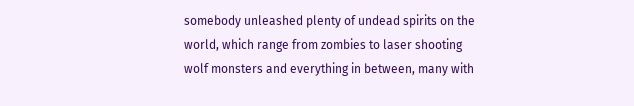somebody unleashed plenty of undead spirits on the world, which range from zombies to laser shooting wolf monsters and everything in between, many with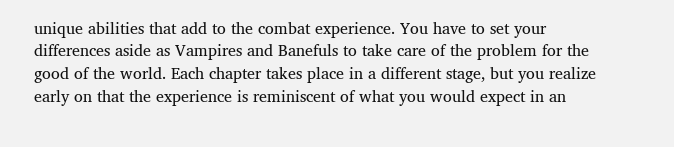unique abilities that add to the combat experience. You have to set your differences aside as Vampires and Banefuls to take care of the problem for the good of the world. Each chapter takes place in a different stage, but you realize early on that the experience is reminiscent of what you would expect in an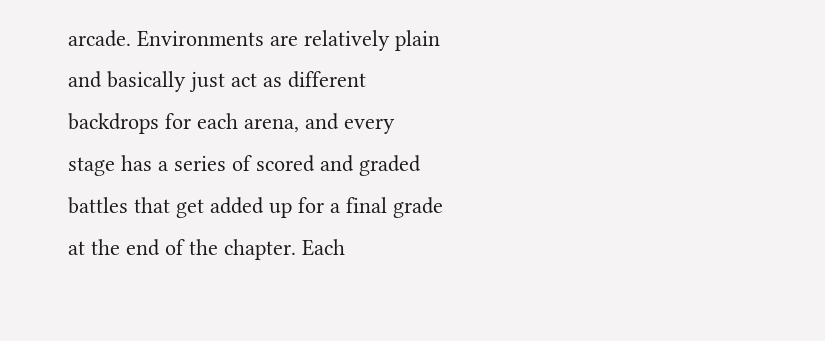arcade. Environments are relatively plain and basically just act as different backdrops for each arena, and every stage has a series of scored and graded battles that get added up for a final grade at the end of the chapter. Each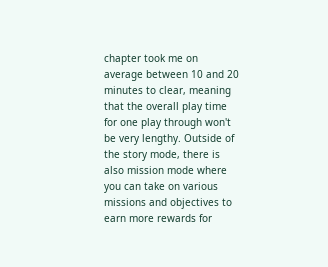chapter took me on average between 10 and 20 minutes to clear, meaning that the overall play time for one play through won't be very lengthy. Outside of the story mode, there is also mission mode where you can take on various missions and objectives to earn more rewards for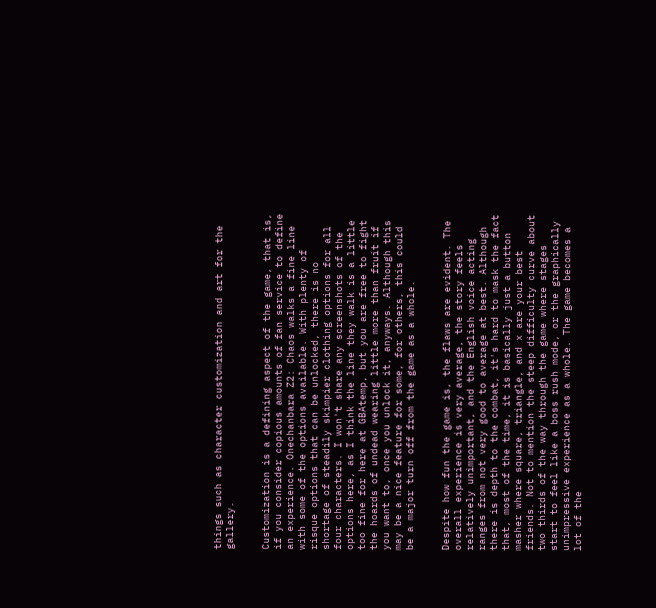things such as character customization and art for the gallery.


Customization is a defining aspect of the game, that is, if you consider copious amounts of fan service to define an experience. Onechanbara Z2: Chaos walks a fine line with some of the options available. With plenty of risque options that can be unlocked, there is no shortage of steadily skimpier clothing options for all four characters. I won't share any screenshots of the options here, as I think the line they walk is a little too fine for here at GBAtemp, but you are free to fight the hoards of undead wearing little more than fruit if you want to, once you unlock it, anyways. Although this may be a nice feature for some, for others, this could be a major turn off from the game as a whole.


Despite how fun the game is, the flaws are evident. The overall experience is very average, the story feels relatively unimportant, and the English voice acting ranges from not very good to average at best. Although there is depth to the combat, it's hard to mask the fact that, most of the time, it is basically just a button masher where square, triangle, and x are your best friends. Not to mention the steep difficulty curve about two thirds of the way through the game where stages start to feel like a boss rush mode, or the graphically unimpressive experience as a whole. The game becomes a lot of the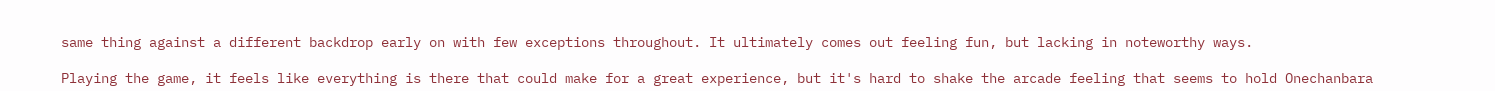same thing against a different backdrop early on with few exceptions throughout. It ultimately comes out feeling fun, but lacking in noteworthy ways.

Playing the game, it feels like everything is there that could make for a great experience, but it's hard to shake the arcade feeling that seems to hold Onechanbara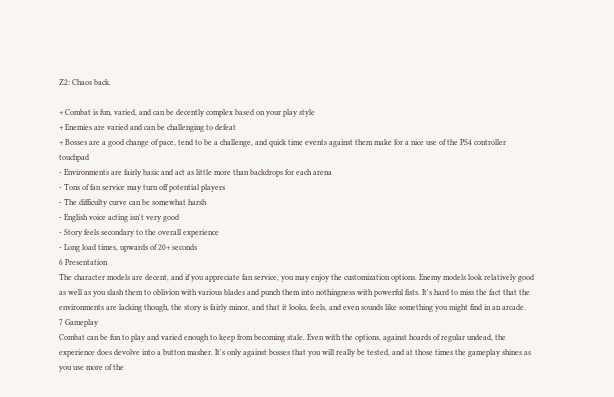Z2: Chaos back.

+ Combat is fun, varied, and can be decently complex based on your play style
+ Enemies are varied and can be challenging to defeat
+ Bosses are a good change of pace, tend to be a challenge, and quick time events against them make for a nice use of the PS4 controller touchpad
- Environments are fairly basic and act as little more than backdrops for each arena
- Tons of fan service may turn off potential players
- The difficulty curve can be somewhat harsh
- English voice acting isn't very good
- Story feels secondary to the overall experience
- Long load times, upwards of 20+ seconds
6 Presentation
The character models are decent, and if you appreciate fan service, you may enjoy the customization options. Enemy models look relatively good as well as you slash them to oblivion with various blades and punch them into nothingness with powerful fists. It's hard to miss the fact that the environments are lacking though, the story is fairly minor, and that it looks, feels, and even sounds like something you might find in an arcade.
7 Gameplay
Combat can be fun to play and varied enough to keep from becoming stale. Even with the options, against hoards of regular undead, the experience does devolve into a button masher. It's only against bosses that you will really be tested, and at those times the gameplay shines as you use more of the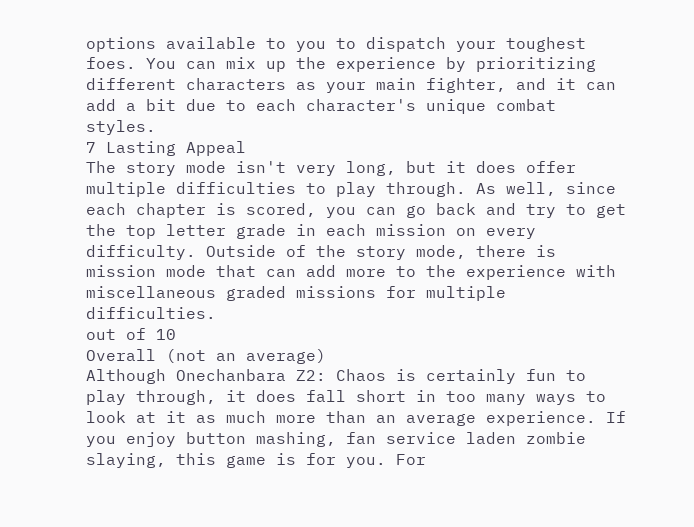options available to you to dispatch your toughest foes. You can mix up the experience by prioritizing different characters as your main fighter, and it can add a bit due to each character's unique combat styles.
7 Lasting Appeal
The story mode isn't very long, but it does offer multiple difficulties to play through. As well, since each chapter is scored, you can go back and try to get the top letter grade in each mission on every difficulty. Outside of the story mode, there is mission mode that can add more to the experience with miscellaneous graded missions for multiple difficulties.
out of 10
Overall (not an average)
Although Onechanbara Z2: Chaos is certainly fun to play through, it does fall short in too many ways to look at it as much more than an average experience. If you enjoy button mashing, fan service laden zombie slaying, this game is for you. For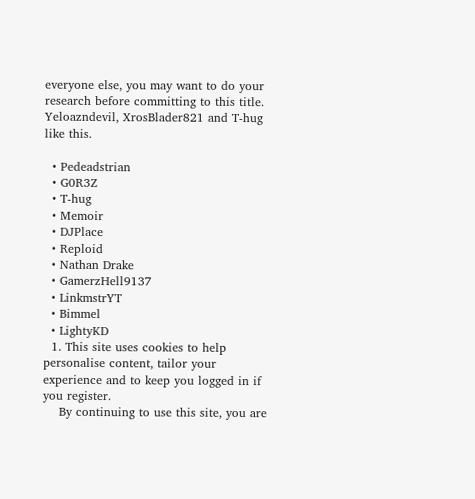everyone else, you may want to do your research before committing to this title.
Yeloazndevil, XrosBlader821 and T-hug like this.

  • Pedeadstrian
  • G0R3Z
  • T-hug
  • Memoir
  • DJPlace
  • Reploid
  • Nathan Drake
  • GamerzHell9137
  • LinkmstrYT
  • Bimmel
  • LightyKD
  1. This site uses cookies to help personalise content, tailor your experience and to keep you logged in if you register.
    By continuing to use this site, you are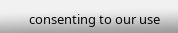consenting to our use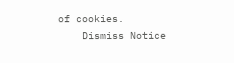of cookies.
    Dismiss Notice